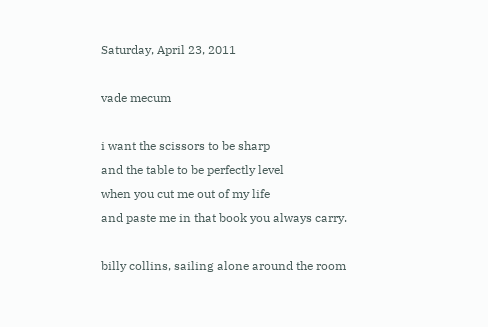Saturday, April 23, 2011

vade mecum

i want the scissors to be sharp
and the table to be perfectly level
when you cut me out of my life
and paste me in that book you always carry.

billy collins, sailing alone around the room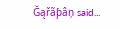Ğąřãƥâņ said...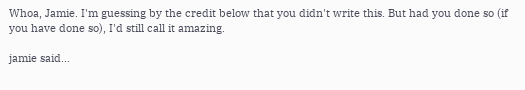Whoa, Jamie. I'm guessing by the credit below that you didn't write this. But had you done so (if you have done so), I'd still call it amazing.

jamie said...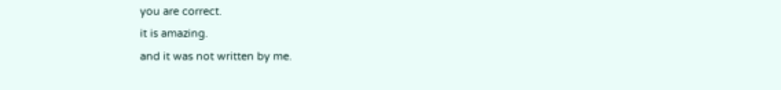you are correct.
it is amazing.
and it was not written by me.